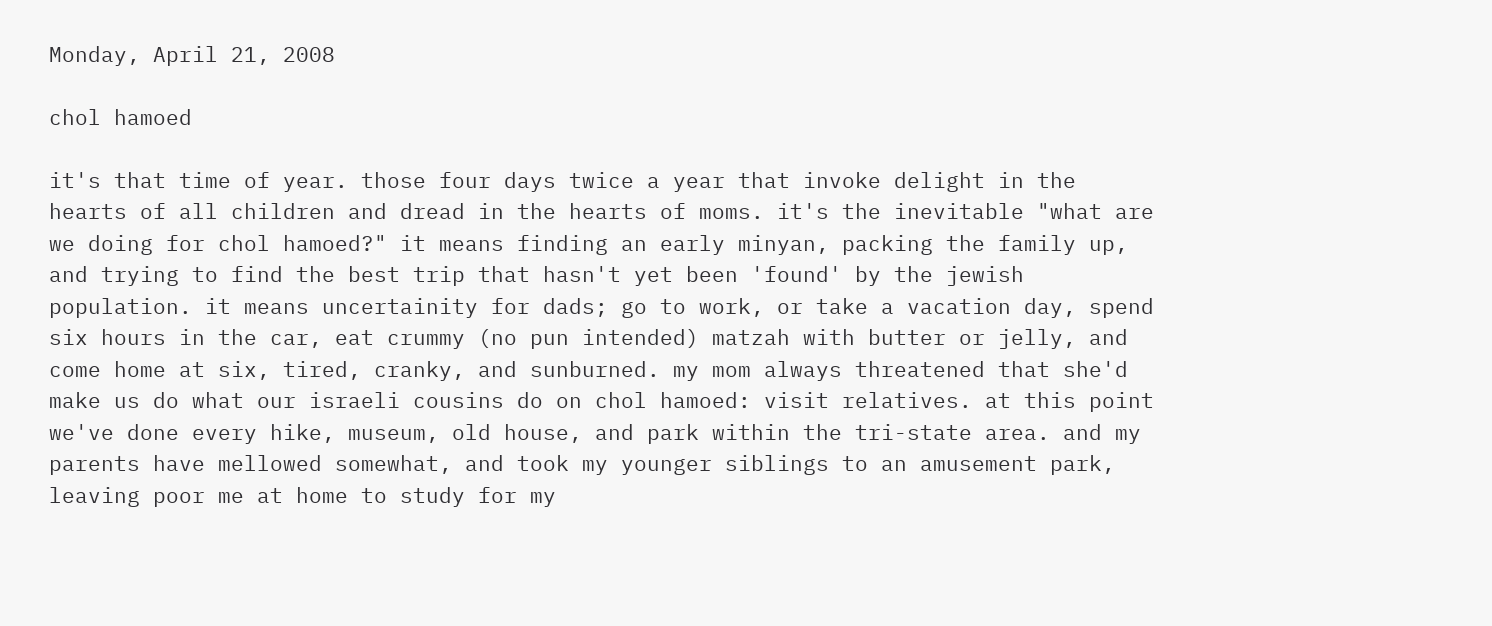Monday, April 21, 2008

chol hamoed

it's that time of year. those four days twice a year that invoke delight in the hearts of all children and dread in the hearts of moms. it's the inevitable "what are we doing for chol hamoed?" it means finding an early minyan, packing the family up, and trying to find the best trip that hasn't yet been 'found' by the jewish population. it means uncertainity for dads; go to work, or take a vacation day, spend six hours in the car, eat crummy (no pun intended) matzah with butter or jelly, and come home at six, tired, cranky, and sunburned. my mom always threatened that she'd make us do what our israeli cousins do on chol hamoed: visit relatives. at this point we've done every hike, museum, old house, and park within the tri-state area. and my parents have mellowed somewhat, and took my younger siblings to an amusement park, leaving poor me at home to study for my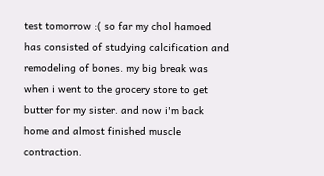test tomorrow :( so far my chol hamoed has consisted of studying calcification and remodeling of bones. my big break was when i went to the grocery store to get butter for my sister. and now i'm back home and almost finished muscle contraction.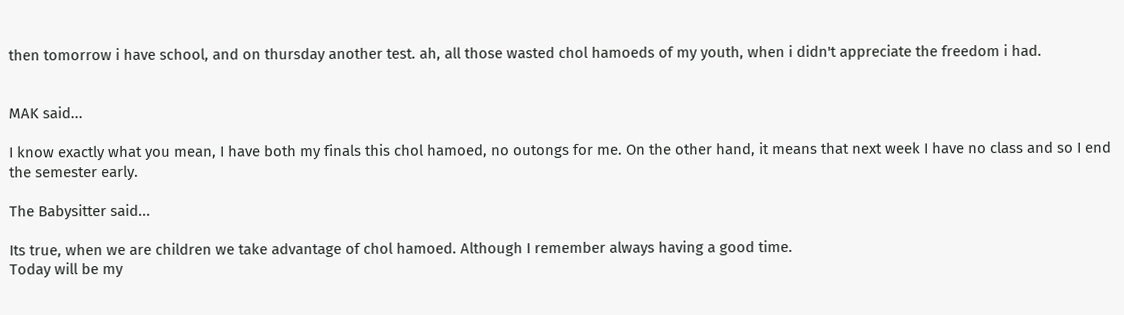then tomorrow i have school, and on thursday another test. ah, all those wasted chol hamoeds of my youth, when i didn't appreciate the freedom i had.


MAK said...

I know exactly what you mean, I have both my finals this chol hamoed, no outongs for me. On the other hand, it means that next week I have no class and so I end the semester early.

The Babysitter said...

Its true, when we are children we take advantage of chol hamoed. Although I remember always having a good time.
Today will be my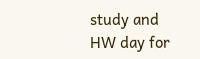study and HW day for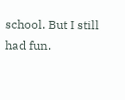school. But I still had fun.